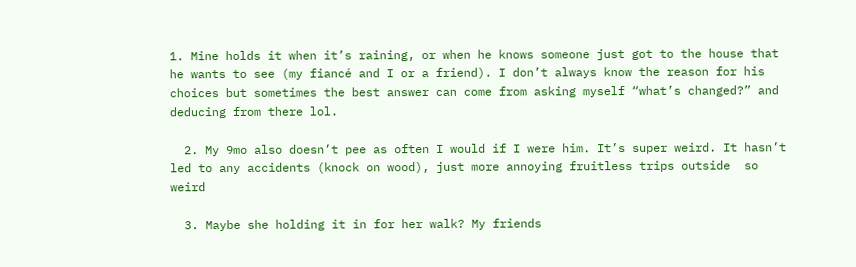1. Mine holds it when it’s raining, or when he knows someone just got to the house that he wants to see (my fiancé and I or a friend). I don’t always know the reason for his choices but sometimes the best answer can come from asking myself “what’s changed?” and deducing from there lol.

  2. My 9mo also doesn’t pee as often I would if I were him. It’s super weird. It hasn’t led to any accidents (knock on wood), just more annoying fruitless trips outside  so weird

  3. Maybe she holding it in for her walk? My friends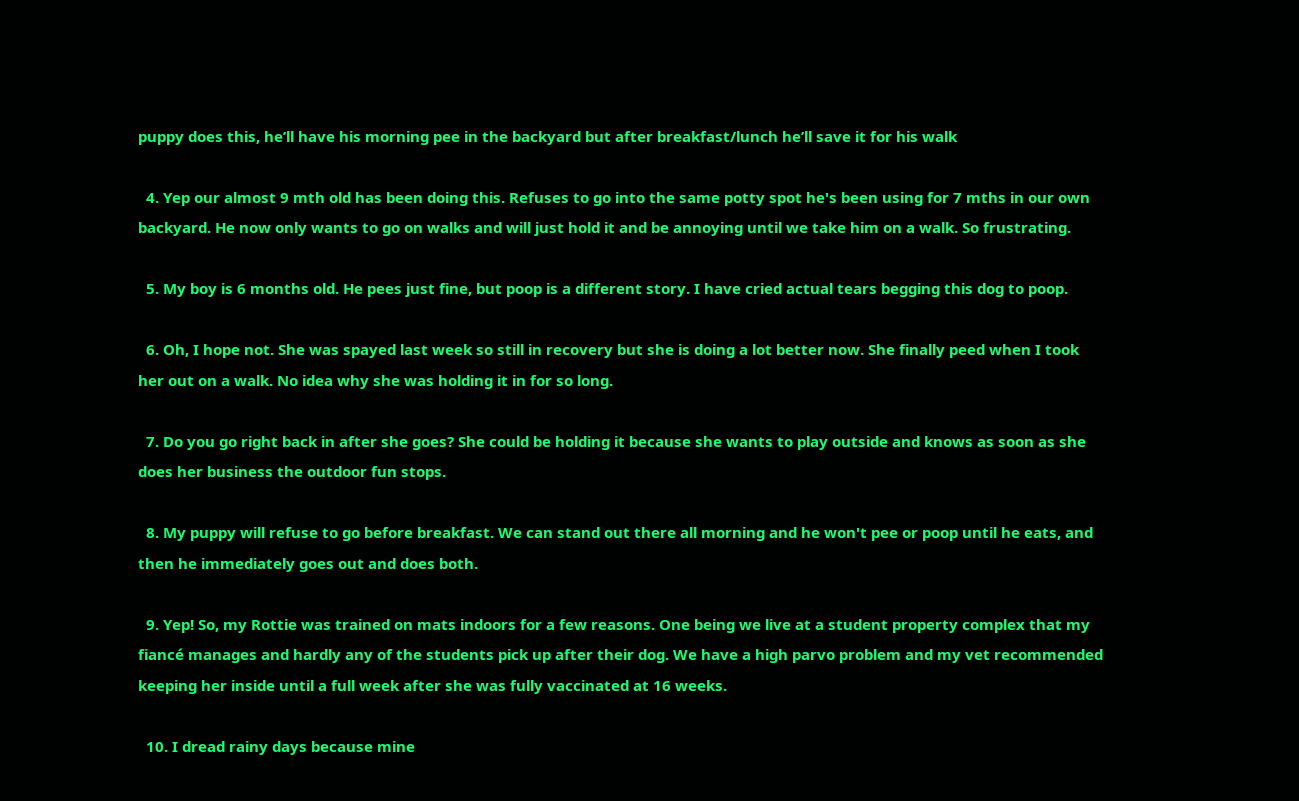puppy does this, he’ll have his morning pee in the backyard but after breakfast/lunch he’ll save it for his walk

  4. Yep our almost 9 mth old has been doing this. Refuses to go into the same potty spot he's been using for 7 mths in our own backyard. He now only wants to go on walks and will just hold it and be annoying until we take him on a walk. So frustrating.

  5. My boy is 6 months old. He pees just fine, but poop is a different story. I have cried actual tears begging this dog to poop.

  6. Oh, I hope not. She was spayed last week so still in recovery but she is doing a lot better now. She finally peed when I took her out on a walk. No idea why she was holding it in for so long.

  7. Do you go right back in after she goes? She could be holding it because she wants to play outside and knows as soon as she does her business the outdoor fun stops.

  8. My puppy will refuse to go before breakfast. We can stand out there all morning and he won't pee or poop until he eats, and then he immediately goes out and does both.

  9. Yep! So, my Rottie was trained on mats indoors for a few reasons. One being we live at a student property complex that my fiancé manages and hardly any of the students pick up after their dog. We have a high parvo problem and my vet recommended keeping her inside until a full week after she was fully vaccinated at 16 weeks.

  10. I dread rainy days because mine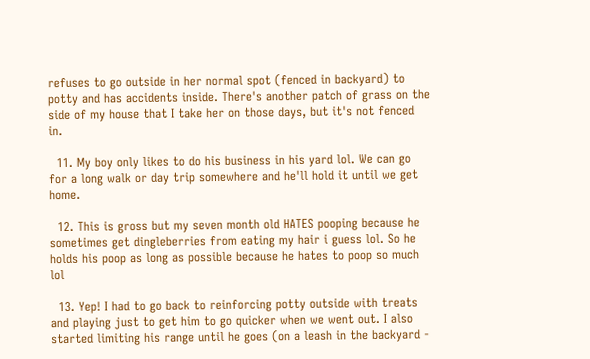refuses to go outside in her normal spot (fenced in backyard) to potty and has accidents inside. There's another patch of grass on the side of my house that I take her on those days, but it's not fenced in.

  11. My boy only likes to do his business in his yard lol. We can go for a long walk or day trip somewhere and he'll hold it until we get home.

  12. This is gross but my seven month old HATES pooping because he sometimes get dingleberries from eating my hair i guess lol. So he holds his poop as long as possible because he hates to poop so much lol

  13. Yep! I had to go back to reinforcing potty outside with treats and playing just to get him to go quicker when we went out. I also started limiting his range until he goes (on a leash in the backyard -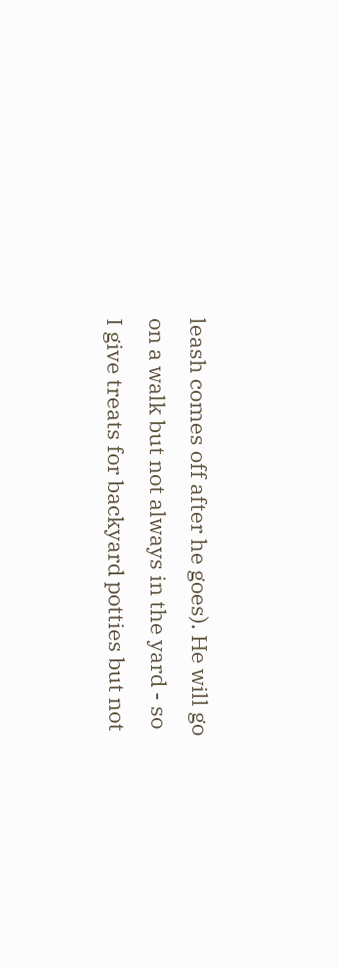leash comes off after he goes). He will go on a walk but not always in the yard - so I give treats for backyard potties but not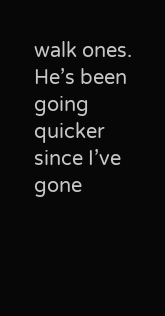walk ones. He’s been going quicker since I’ve gone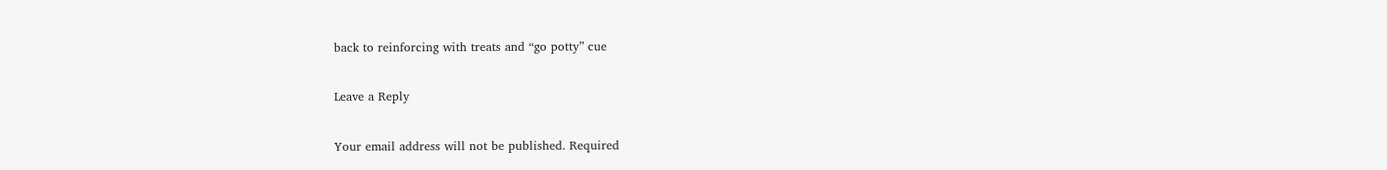back to reinforcing with treats and “go potty” cue

Leave a Reply

Your email address will not be published. Required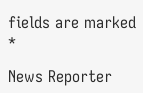fields are marked *

News Reporter